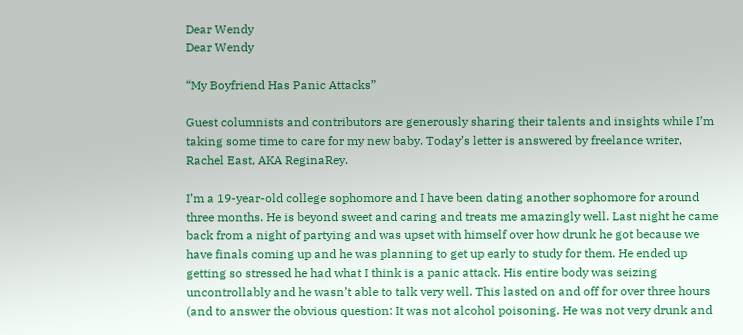Dear Wendy
Dear Wendy

“My Boyfriend Has Panic Attacks”

Guest columnists and contributors are generously sharing their talents and insights while I’m taking some time to care for my new baby. Today’s letter is answered by freelance writer, Rachel East, AKA ReginaRey.

I’m a 19-year-old college sophomore and I have been dating another sophomore for around three months. He is beyond sweet and caring and treats me amazingly well. Last night he came back from a night of partying and was upset with himself over how drunk he got because we have finals coming up and he was planning to get up early to study for them. He ended up getting so stressed he had what I think is a panic attack. His entire body was seizing uncontrollably and he wasn’t able to talk very well. This lasted on and off for over three hours (and to answer the obvious question: It was not alcohol poisoning. He was not very drunk and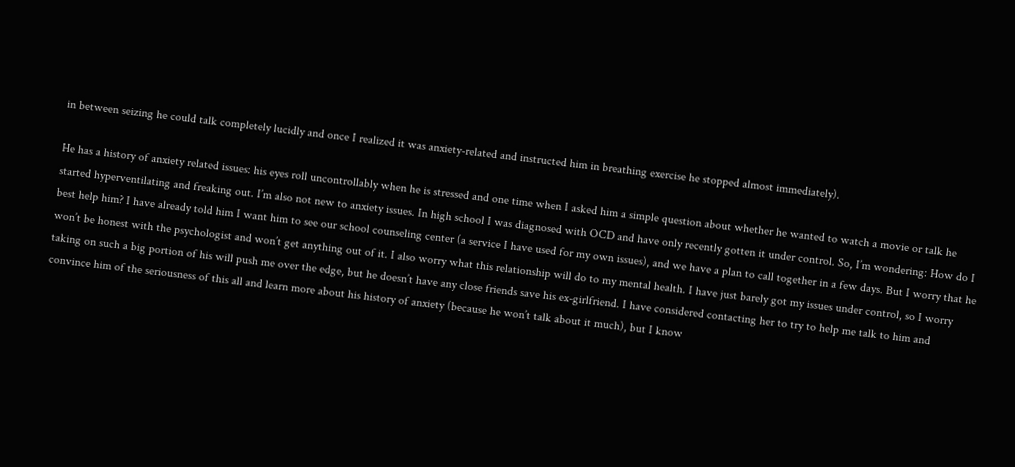in between seizing he could talk completely lucidly and once I realized it was anxiety-related and instructed him in breathing exercise he stopped almost immediately).

He has a history of anxiety related issues: his eyes roll uncontrollably when he is stressed and one time when I asked him a simple question about whether he wanted to watch a movie or talk he started hyperventilating and freaking out. I’m also not new to anxiety issues. In high school I was diagnosed with OCD and have only recently gotten it under control. So, I’m wondering: How do I best help him? I have already told him I want him to see our school counseling center (a service I have used for my own issues), and we have a plan to call together in a few days. But I worry that he won’t be honest with the psychologist and won’t get anything out of it. I also worry what this relationship will do to my mental health. I have just barely got my issues under control, so I worry taking on such a big portion of his will push me over the edge, but he doesn’t have any close friends save his ex-girlfriend. I have considered contacting her to try to help me talk to him and convince him of the seriousness of this all and learn more about his history of anxiety (because he won’t talk about it much), but I know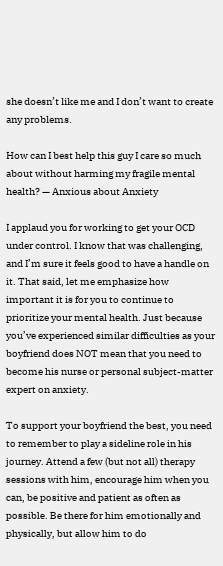she doesn’t like me and I don’t want to create any problems.

How can I best help this guy I care so much about without harming my fragile mental health? — Anxious about Anxiety

I applaud you for working to get your OCD under control. I know that was challenging, and I’m sure it feels good to have a handle on it. That said, let me emphasize how important it is for you to continue to prioritize your mental health. Just because you’ve experienced similar difficulties as your boyfriend does NOT mean that you need to become his nurse or personal subject-matter expert on anxiety.

To support your boyfriend the best, you need to remember to play a sideline role in his journey. Attend a few (but not all) therapy sessions with him, encourage him when you can, be positive and patient as often as possible. Be there for him emotionally and physically, but allow him to do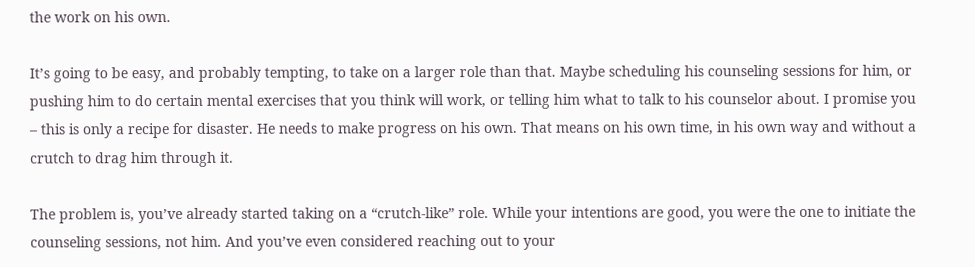the work on his own.

It’s going to be easy, and probably tempting, to take on a larger role than that. Maybe scheduling his counseling sessions for him, or pushing him to do certain mental exercises that you think will work, or telling him what to talk to his counselor about. I promise you – this is only a recipe for disaster. He needs to make progress on his own. That means on his own time, in his own way and without a crutch to drag him through it.

The problem is, you’ve already started taking on a “crutch-like” role. While your intentions are good, you were the one to initiate the counseling sessions, not him. And you’ve even considered reaching out to your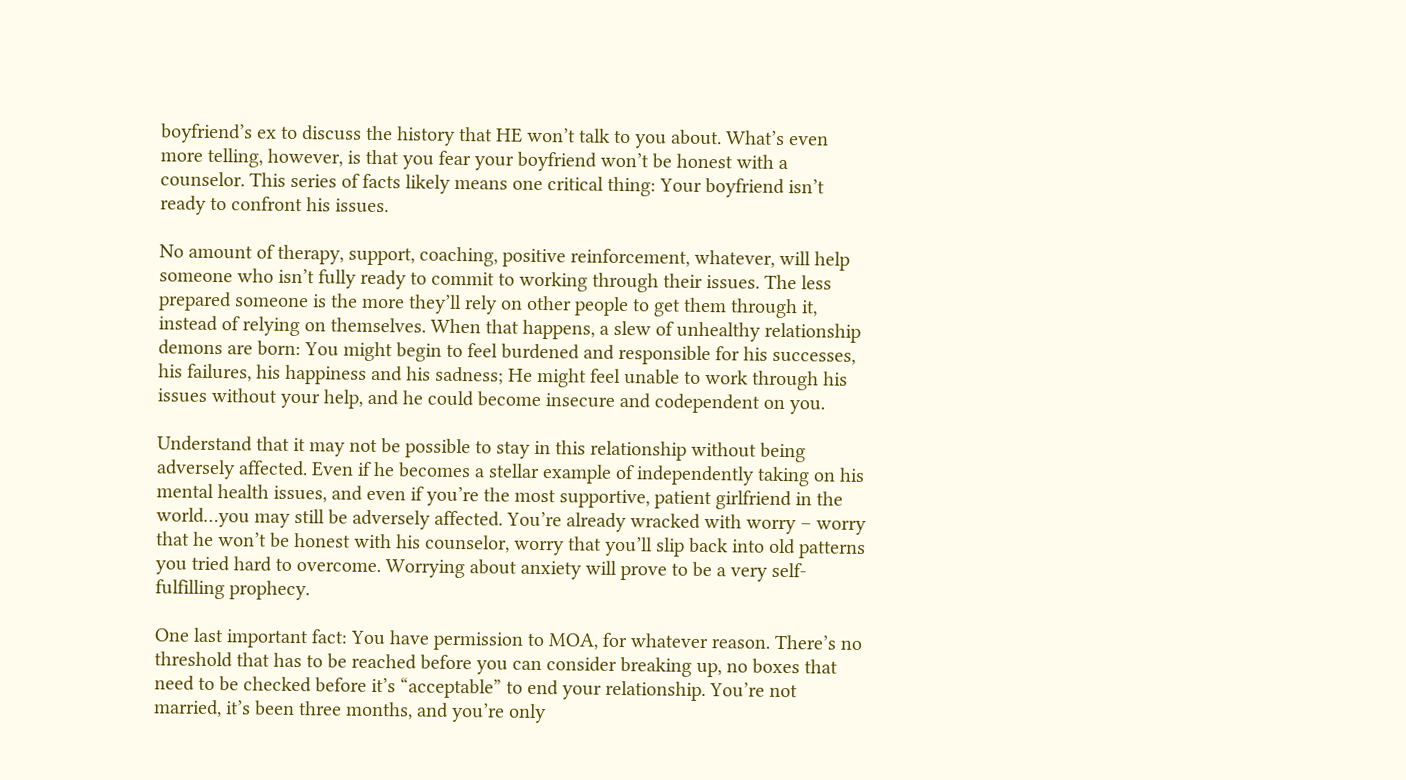boyfriend’s ex to discuss the history that HE won’t talk to you about. What’s even more telling, however, is that you fear your boyfriend won’t be honest with a counselor. This series of facts likely means one critical thing: Your boyfriend isn’t ready to confront his issues.

No amount of therapy, support, coaching, positive reinforcement, whatever, will help someone who isn’t fully ready to commit to working through their issues. The less prepared someone is the more they’ll rely on other people to get them through it, instead of relying on themselves. When that happens, a slew of unhealthy relationship demons are born: You might begin to feel burdened and responsible for his successes, his failures, his happiness and his sadness; He might feel unable to work through his issues without your help, and he could become insecure and codependent on you.

Understand that it may not be possible to stay in this relationship without being adversely affected. Even if he becomes a stellar example of independently taking on his mental health issues, and even if you’re the most supportive, patient girlfriend in the world…you may still be adversely affected. You’re already wracked with worry – worry that he won’t be honest with his counselor, worry that you’ll slip back into old patterns you tried hard to overcome. Worrying about anxiety will prove to be a very self-fulfilling prophecy.

One last important fact: You have permission to MOA, for whatever reason. There’s no threshold that has to be reached before you can consider breaking up, no boxes that need to be checked before it’s “acceptable” to end your relationship. You’re not married, it’s been three months, and you’re only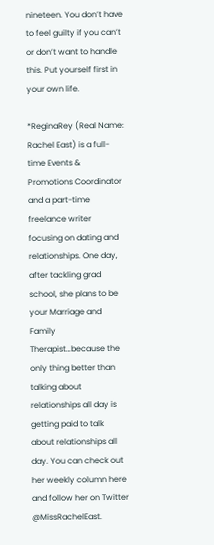nineteen. You don’t have to feel guilty if you can’t or don’t want to handle this. Put yourself first in your own life.

*ReginaRey (Real Name: Rachel East) is a full-time Events & Promotions Coordinator and a part-time freelance writer focusing on dating and relationships. One day, after tackling grad school, she plans to be your Marriage and Family Therapist…because the only thing better than talking about relationships all day is getting paid to talk about relationships all day. You can check out her weekly column here and follow her on Twitter @MissRachelEast.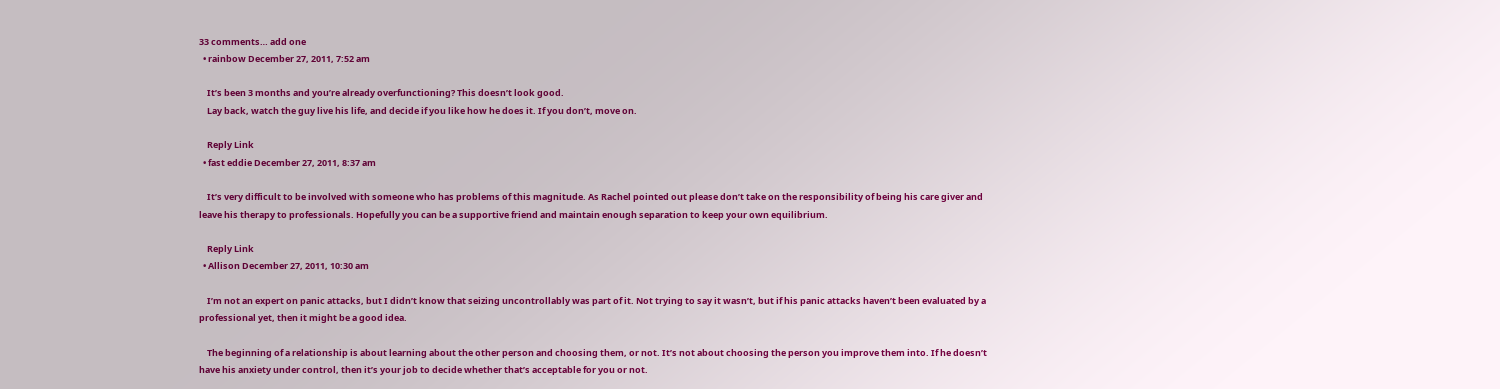33 comments… add one
  • rainbow December 27, 2011, 7:52 am

    It’s been 3 months and you’re already overfunctioning? This doesn’t look good.
    Lay back, watch the guy live his life, and decide if you like how he does it. If you don’t, move on.

    Reply Link
  • fast eddie December 27, 2011, 8:37 am

    It’s very difficult to be involved with someone who has problems of this magnitude. As Rachel pointed out please don’t take on the responsibility of being his care giver and leave his therapy to professionals. Hopefully you can be a supportive friend and maintain enough separation to keep your own equilibrium.

    Reply Link
  • Allison December 27, 2011, 10:30 am

    I’m not an expert on panic attacks, but I didn’t know that seizing uncontrollably was part of it. Not trying to say it wasn’t, but if his panic attacks haven’t been evaluated by a professional yet, then it might be a good idea.

    The beginning of a relationship is about learning about the other person and choosing them, or not. It’s not about choosing the person you improve them into. If he doesn’t have his anxiety under control, then it’s your job to decide whether that’s acceptable for you or not.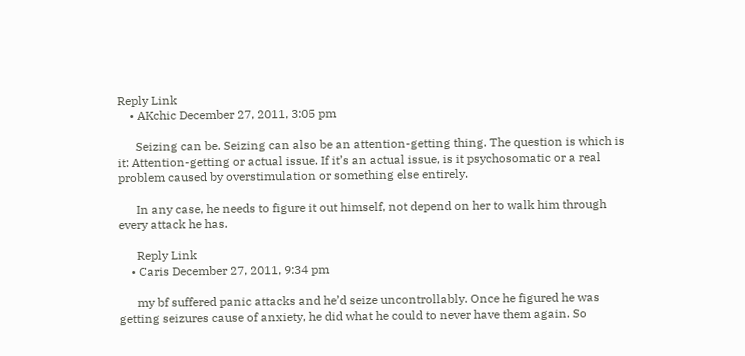Reply Link
    • AKchic December 27, 2011, 3:05 pm

      Seizing can be. Seizing can also be an attention-getting thing. The question is which is it: Attention-getting or actual issue. If it’s an actual issue, is it psychosomatic or a real problem caused by overstimulation or something else entirely.

      In any case, he needs to figure it out himself, not depend on her to walk him through every attack he has.

      Reply Link
    • Caris December 27, 2011, 9:34 pm

      my bf suffered panic attacks and he’d seize uncontrollably. Once he figured he was getting seizures cause of anxiety, he did what he could to never have them again. So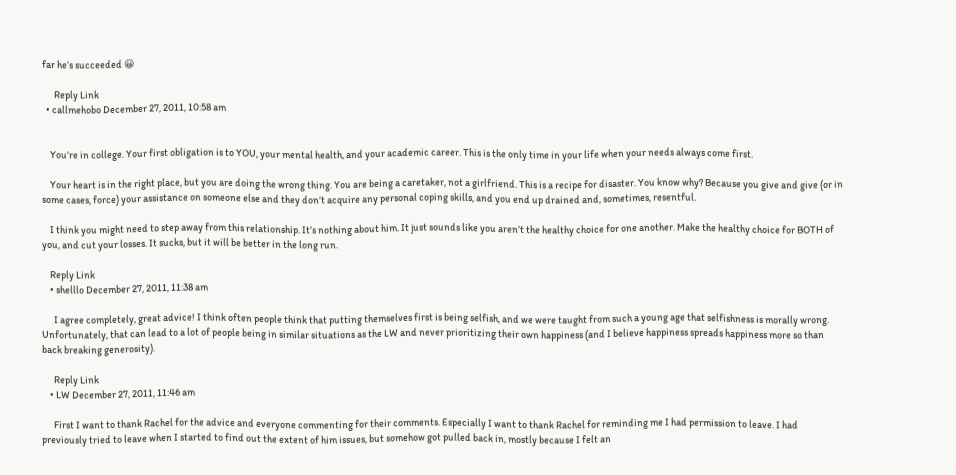far he’s succeeded 😀

      Reply Link
  • callmehobo December 27, 2011, 10:58 am


    You’re in college. Your first obligation is to YOU, your mental health, and your academic career. This is the only time in your life when your needs always come first.

    Your heart is in the right place, but you are doing the wrong thing. You are being a caretaker, not a girlfriend. This is a recipe for disaster. You know why? Because you give and give (or in some cases, force) your assistance on someone else and they don’t acquire any personal coping skills, and you end up drained and, sometimes, resentful.

    I think you might need to step away from this relationship. It’s nothing about him. It just sounds like you aren’t the healthy choice for one another. Make the healthy choice for BOTH of you, and cut your losses. It sucks, but it will be better in the long run.

    Reply Link
    • shelllo December 27, 2011, 11:38 am

      I agree completely, great advice! I think often people think that putting themselves first is being selfish, and we were taught from such a young age that selfishness is morally wrong. Unfortunately, that can lead to a lot of people being in similar situations as the LW and never prioritizing their own happiness (and I believe happiness spreads happiness more so than back breaking generosity).

      Reply Link
    • LW December 27, 2011, 11:46 am

      First I want to thank Rachel for the advice and everyone commenting for their comments. Especially I want to thank Rachel for reminding me I had permission to leave. I had previously tried to leave when I started to find out the extent of him issues, but somehow got pulled back in, mostly because I felt an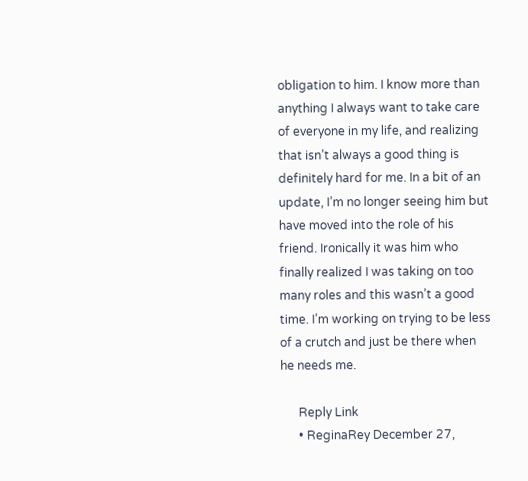obligation to him. I know more than anything I always want to take care of everyone in my life, and realizing that isn’t always a good thing is definitely hard for me. In a bit of an update, I’m no longer seeing him but have moved into the role of his friend. Ironically it was him who finally realized I was taking on too many roles and this wasn’t a good time. I’m working on trying to be less of a crutch and just be there when he needs me.

      Reply Link
      • ReginaRey December 27,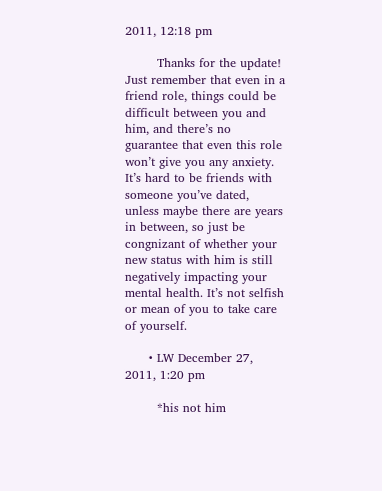2011, 12:18 pm

        Thanks for the update! Just remember that even in a friend role, things could be difficult between you and him, and there’s no guarantee that even this role won’t give you any anxiety. It’s hard to be friends with someone you’ve dated, unless maybe there are years in between, so just be congnizant of whether your new status with him is still negatively impacting your mental health. It’s not selfish or mean of you to take care of yourself.

      • LW December 27, 2011, 1:20 pm

        *his not him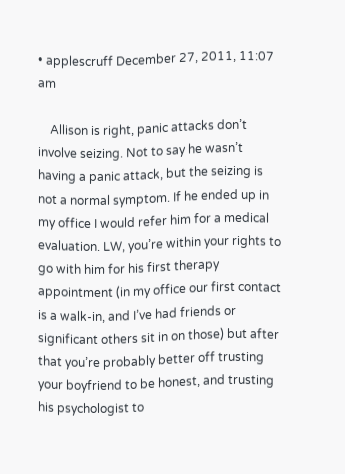• applescruff December 27, 2011, 11:07 am

    Allison is right, panic attacks don’t involve seizing. Not to say he wasn’t having a panic attack, but the seizing is not a normal symptom. If he ended up in my office I would refer him for a medical evaluation. LW, you’re within your rights to go with him for his first therapy appointment (in my office our first contact is a walk-in, and I’ve had friends or significant others sit in on those) but after that you’re probably better off trusting your boyfriend to be honest, and trusting his psychologist to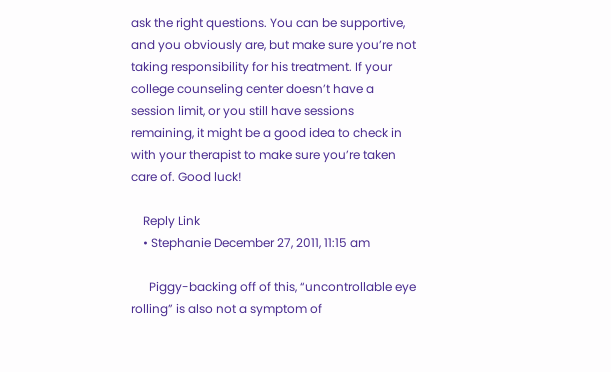ask the right questions. You can be supportive, and you obviously are, but make sure you’re not taking responsibility for his treatment. If your college counseling center doesn’t have a session limit, or you still have sessions remaining, it might be a good idea to check in with your therapist to make sure you’re taken care of. Good luck!

    Reply Link
    • Stephanie December 27, 2011, 11:15 am

      Piggy-backing off of this, “uncontrollable eye rolling” is also not a symptom of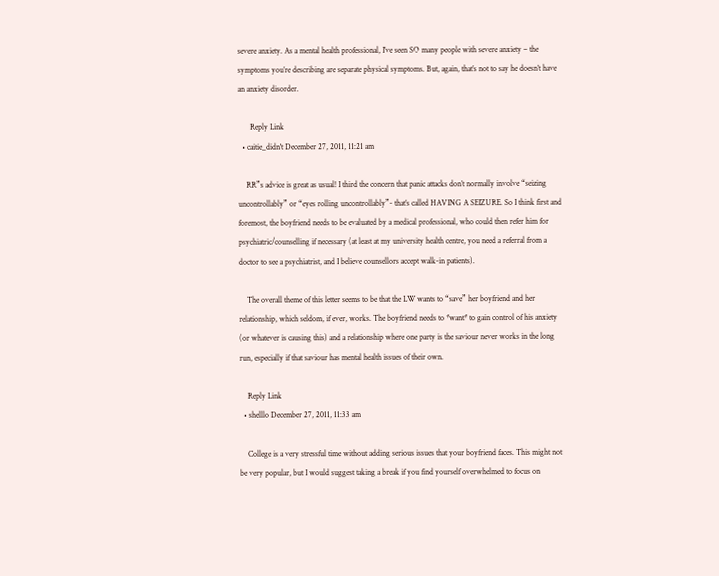severe anxiety. As a mental health professional, I’ve seen SO many people with severe anxiety – the symptoms you’re describing are separate physical symptoms. But, again, that’s not to say he doesn’t have an anxiety disorder.

      Reply Link
  • caitie_didn't December 27, 2011, 11:21 am

    RR”s advice is great as usual! I third the concern that panic attacks don’t normally involve “seizing uncontrollably” or “eyes rolling uncontrollably”- that’s called HAVING A SEIZURE. So I think first and foremost, the boyfriend needs to be evaluated by a medical professional, who could then refer him for psychiatric/counselling if necessary (at least at my university health centre, you need a referral from a doctor to see a psychiatrist, and I believe counsellors accept walk-in patients).

    The overall theme of this letter seems to be that the LW wants to “save” her boyfriend and her relationship, which seldom, if ever, works. The boyfriend needs to *want* to gain control of his anxiety (or whatever is causing this) and a relationship where one party is the saviour never works in the long run, especially if that saviour has mental health issues of their own.

    Reply Link
  • shelllo December 27, 2011, 11:33 am

    College is a very stressful time without adding serious issues that your boyfriend faces. This might not be very popular, but I would suggest taking a break if you find yourself overwhelmed to focus on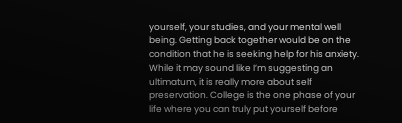yourself, your studies, and your mental well being. Getting back together would be on the condition that he is seeking help for his anxiety. While it may sound like I’m suggesting an ultimatum, it is really more about self preservation. College is the one phase of your life where you can truly put yourself before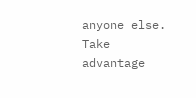anyone else. Take advantage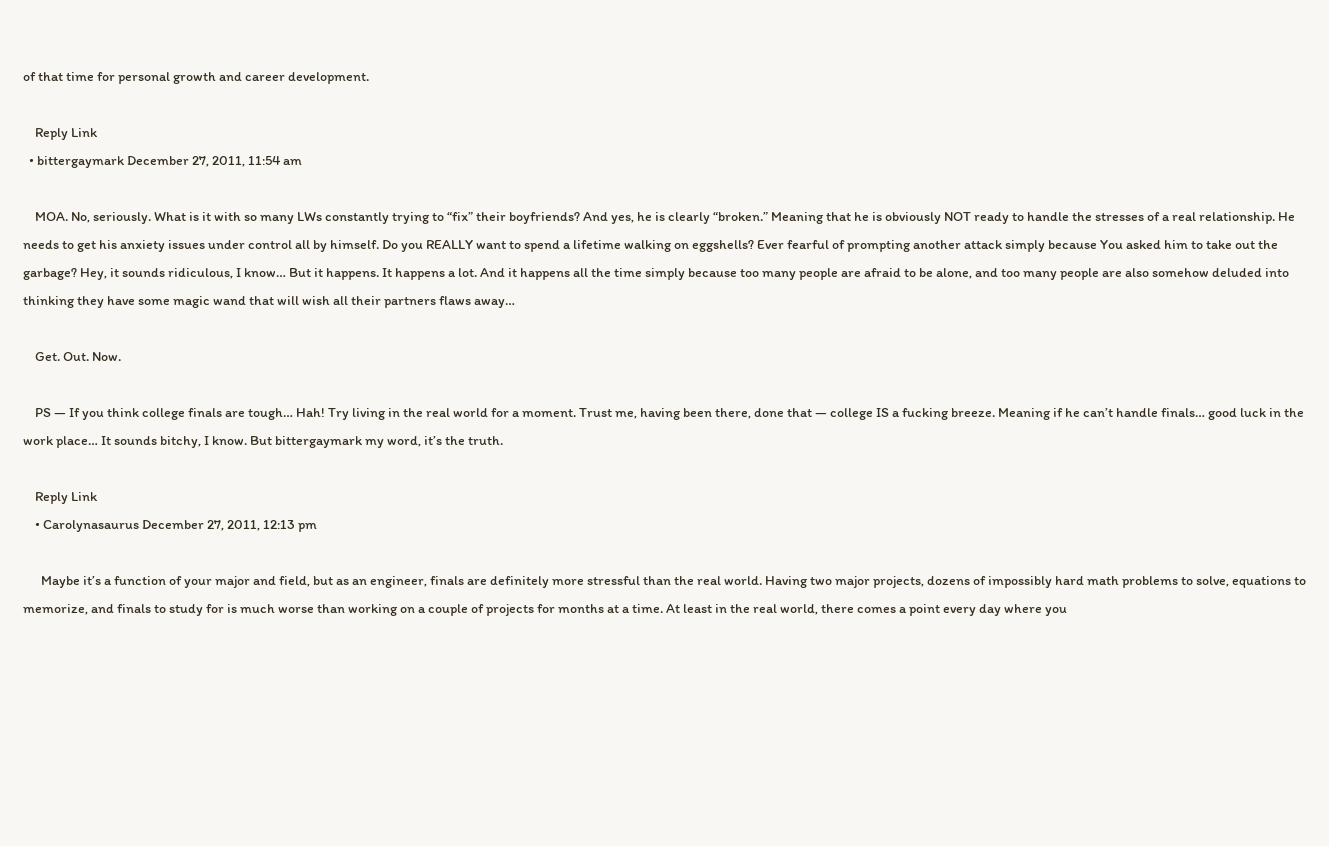of that time for personal growth and career development.

    Reply Link
  • bittergaymark December 27, 2011, 11:54 am

    MOA. No, seriously. What is it with so many LWs constantly trying to “fix” their boyfriends? And yes, he is clearly “broken.” Meaning that he is obviously NOT ready to handle the stresses of a real relationship. He needs to get his anxiety issues under control all by himself. Do you REALLY want to spend a lifetime walking on eggshells? Ever fearful of prompting another attack simply because You asked him to take out the garbage? Hey, it sounds ridiculous, I know… But it happens. It happens a lot. And it happens all the time simply because too many people are afraid to be alone, and too many people are also somehow deluded into thinking they have some magic wand that will wish all their partners flaws away…

    Get. Out. Now.

    PS — If you think college finals are tough… Hah! Try living in the real world for a moment. Trust me, having been there, done that — college IS a fucking breeze. Meaning if he can’t handle finals… good luck in the work place… It sounds bitchy, I know. But bittergaymark my word, it’s the truth.

    Reply Link
    • Carolynasaurus December 27, 2011, 12:13 pm

      Maybe it’s a function of your major and field, but as an engineer, finals are definitely more stressful than the real world. Having two major projects, dozens of impossibly hard math problems to solve, equations to memorize, and finals to study for is much worse than working on a couple of projects for months at a time. At least in the real world, there comes a point every day where you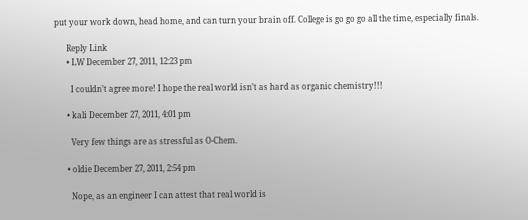put your work down, head home, and can turn your brain off. College is go go go all the time, especially finals.

      Reply Link
      • LW December 27, 2011, 12:23 pm

        I couldn’t agree more! I hope the real world isn’t as hard as organic chemistry!!!

      • kali December 27, 2011, 4:01 pm

        Very few things are as stressful as O-Chem.

      • oldie December 27, 2011, 2:54 pm

        Nope, as an engineer I can attest that real world is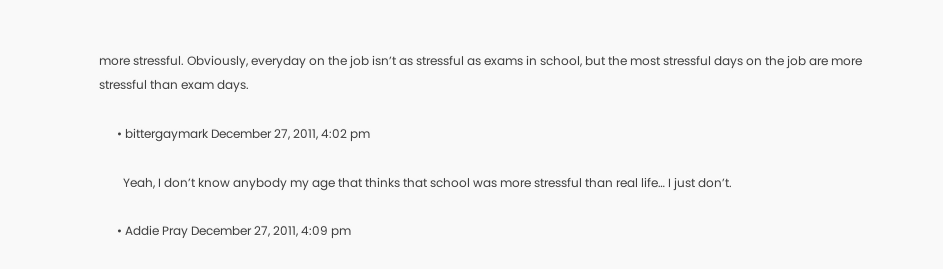more stressful. Obviously, everyday on the job isn’t as stressful as exams in school, but the most stressful days on the job are more stressful than exam days.

      • bittergaymark December 27, 2011, 4:02 pm

        Yeah, I don’t know anybody my age that thinks that school was more stressful than real life… I just don’t.

      • Addie Pray December 27, 2011, 4:09 pm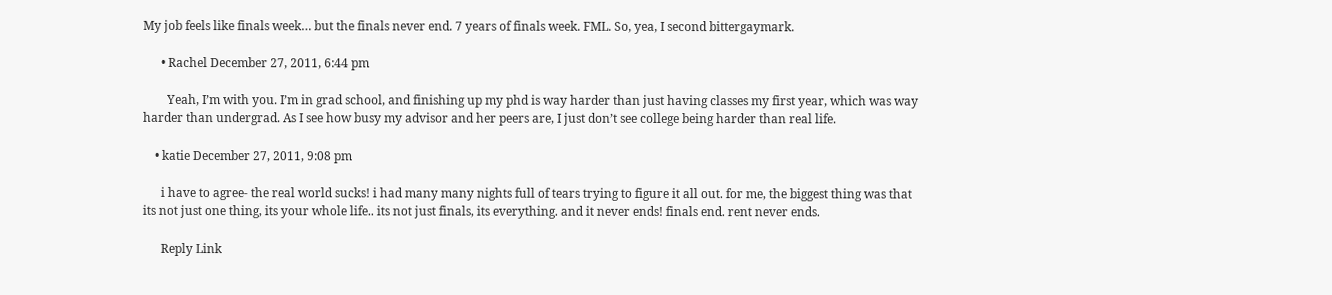My job feels like finals week… but the finals never end. 7 years of finals week. FML. So, yea, I second bittergaymark.

      • Rachel December 27, 2011, 6:44 pm

        Yeah, I’m with you. I’m in grad school, and finishing up my phd is way harder than just having classes my first year, which was way harder than undergrad. As I see how busy my advisor and her peers are, I just don’t see college being harder than real life.

    • katie December 27, 2011, 9:08 pm

      i have to agree- the real world sucks! i had many many nights full of tears trying to figure it all out. for me, the biggest thing was that its not just one thing, its your whole life.. its not just finals, its everything. and it never ends! finals end. rent never ends.

      Reply Link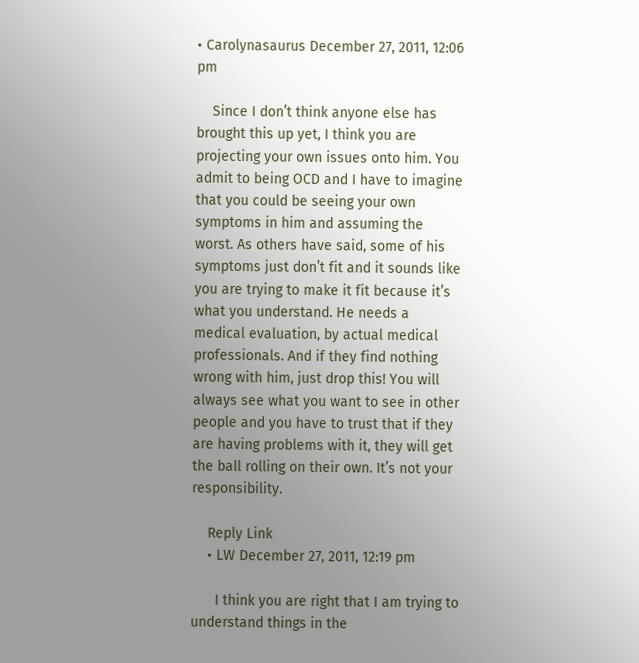• Carolynasaurus December 27, 2011, 12:06 pm

    Since I don’t think anyone else has brought this up yet, I think you are projecting your own issues onto him. You admit to being OCD and I have to imagine that you could be seeing your own symptoms in him and assuming the worst. As others have said, some of his symptoms just don’t fit and it sounds like you are trying to make it fit because it’s what you understand. He needs a medical evaluation, by actual medical professionals. And if they find nothing wrong with him, just drop this! You will always see what you want to see in other people and you have to trust that if they are having problems with it, they will get the ball rolling on their own. It’s not your responsibility.

    Reply Link
    • LW December 27, 2011, 12:19 pm

      I think you are right that I am trying to understand things in the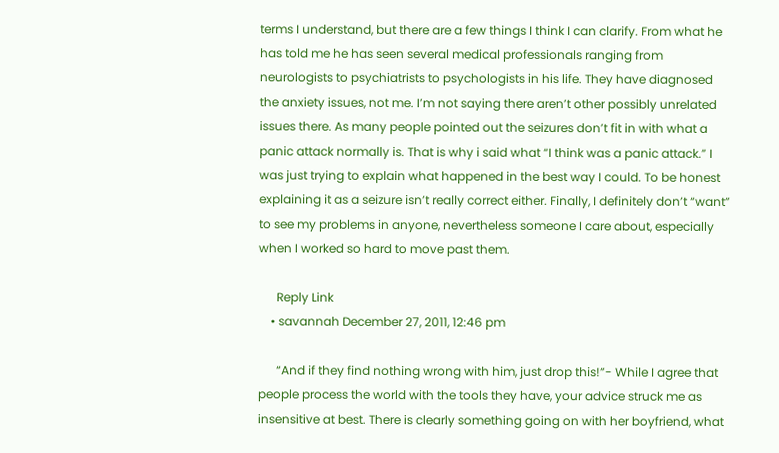terms I understand, but there are a few things I think I can clarify. From what he has told me he has seen several medical professionals ranging from neurologists to psychiatrists to psychologists in his life. They have diagnosed the anxiety issues, not me. I’m not saying there aren’t other possibly unrelated issues there. As many people pointed out the seizures don’t fit in with what a panic attack normally is. That is why i said what “I think was a panic attack.” I was just trying to explain what happened in the best way I could. To be honest explaining it as a seizure isn’t really correct either. Finally, I definitely don’t “want” to see my problems in anyone, nevertheless someone I care about, especially when I worked so hard to move past them.

      Reply Link
    • savannah December 27, 2011, 12:46 pm

      “And if they find nothing wrong with him, just drop this!”- While I agree that people process the world with the tools they have, your advice struck me as insensitive at best. There is clearly something going on with her boyfriend, what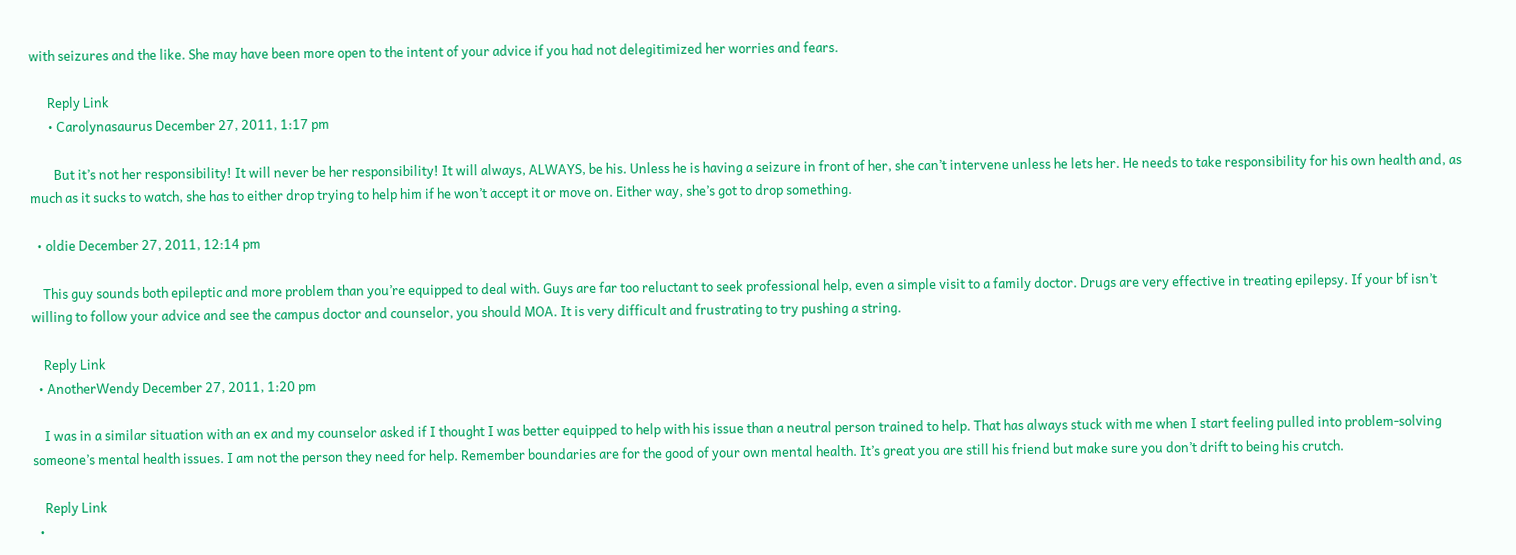with seizures and the like. She may have been more open to the intent of your advice if you had not delegitimized her worries and fears.

      Reply Link
      • Carolynasaurus December 27, 2011, 1:17 pm

        But it’s not her responsibility! It will never be her responsibility! It will always, ALWAYS, be his. Unless he is having a seizure in front of her, she can’t intervene unless he lets her. He needs to take responsibility for his own health and, as much as it sucks to watch, she has to either drop trying to help him if he won’t accept it or move on. Either way, she’s got to drop something.

  • oldie December 27, 2011, 12:14 pm

    This guy sounds both epileptic and more problem than you’re equipped to deal with. Guys are far too reluctant to seek professional help, even a simple visit to a family doctor. Drugs are very effective in treating epilepsy. If your bf isn’t willing to follow your advice and see the campus doctor and counselor, you should MOA. It is very difficult and frustrating to try pushing a string.

    Reply Link
  • AnotherWendy December 27, 2011, 1:20 pm

    I was in a similar situation with an ex and my counselor asked if I thought I was better equipped to help with his issue than a neutral person trained to help. That has always stuck with me when I start feeling pulled into problem-solving someone’s mental health issues. I am not the person they need for help. Remember boundaries are for the good of your own mental health. It’s great you are still his friend but make sure you don’t drift to being his crutch.

    Reply Link
  •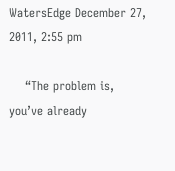WatersEdge December 27, 2011, 2:55 pm

    “The problem is, you’ve already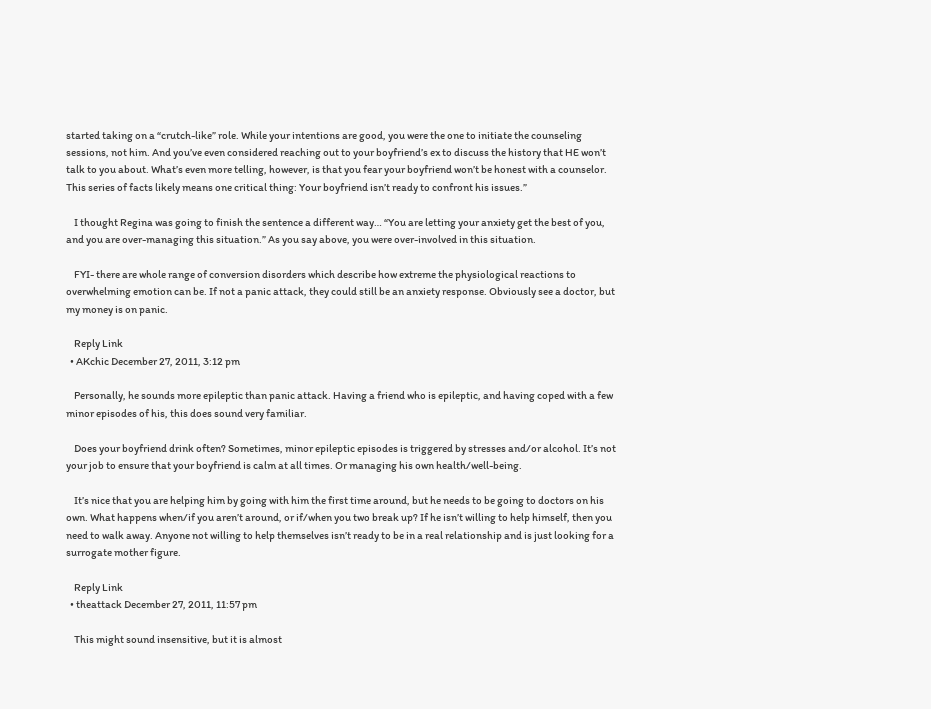started taking on a “crutch-like” role. While your intentions are good, you were the one to initiate the counseling sessions, not him. And you’ve even considered reaching out to your boyfriend’s ex to discuss the history that HE won’t talk to you about. What’s even more telling, however, is that you fear your boyfriend won’t be honest with a counselor. This series of facts likely means one critical thing: Your boyfriend isn’t ready to confront his issues.”

    I thought Regina was going to finish the sentence a different way… “You are letting your anxiety get the best of you, and you are over-managing this situation.” As you say above, you were over-involved in this situation.

    FYI- there are whole range of conversion disorders which describe how extreme the physiological reactions to overwhelming emotion can be. If not a panic attack, they could still be an anxiety response. Obviously see a doctor, but my money is on panic.

    Reply Link
  • AKchic December 27, 2011, 3:12 pm

    Personally, he sounds more epileptic than panic attack. Having a friend who is epileptic, and having coped with a few minor episodes of his, this does sound very familiar.

    Does your boyfriend drink often? Sometimes, minor epileptic episodes is triggered by stresses and/or alcohol. It’s not your job to ensure that your boyfriend is calm at all times. Or managing his own health/well-being.

    It’s nice that you are helping him by going with him the first time around, but he needs to be going to doctors on his own. What happens when/if you aren’t around, or if/when you two break up? If he isn’t willing to help himself, then you need to walk away. Anyone not willing to help themselves isn’t ready to be in a real relationship and is just looking for a surrogate mother figure.

    Reply Link
  • theattack December 27, 2011, 11:57 pm

    This might sound insensitive, but it is almost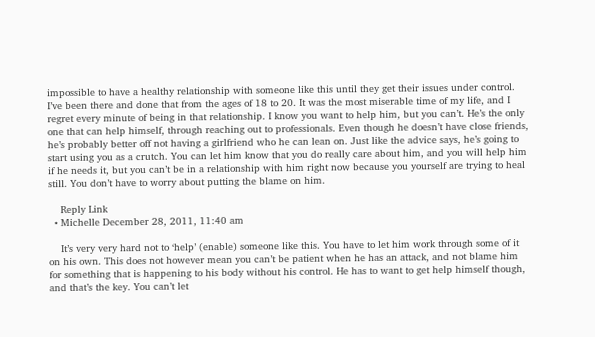impossible to have a healthy relationship with someone like this until they get their issues under control. I’ve been there and done that from the ages of 18 to 20. It was the most miserable time of my life, and I regret every minute of being in that relationship. I know you want to help him, but you can’t. He’s the only one that can help himself, through reaching out to professionals. Even though he doesn’t have close friends, he’s probably better off not having a girlfriend who he can lean on. Just like the advice says, he’s going to start using you as a crutch. You can let him know that you do really care about him, and you will help him if he needs it, but you can’t be in a relationship with him right now because you yourself are trying to heal still. You don’t have to worry about putting the blame on him.

    Reply Link
  • Michelle December 28, 2011, 11:40 am

    It’s very very hard not to ‘help’ (enable) someone like this. You have to let him work through some of it on his own. This does not however mean you can’t be patient when he has an attack, and not blame him for something that is happening to his body without his control. He has to want to get help himself though, and that’s the key. You can’t let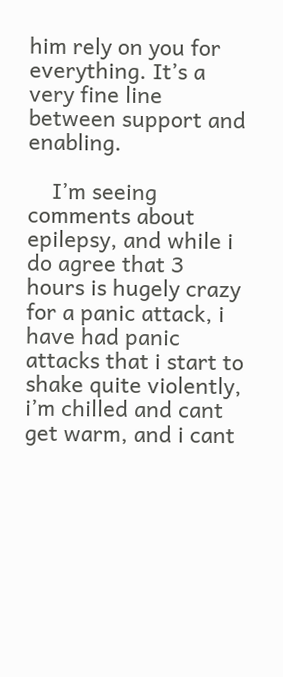him rely on you for everything. It’s a very fine line between support and enabling.

    I’m seeing comments about epilepsy, and while i do agree that 3 hours is hugely crazy for a panic attack, i have had panic attacks that i start to shake quite violently, i’m chilled and cant get warm, and i cant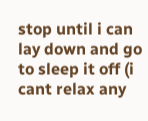stop until i can lay down and go to sleep it off (i cant relax any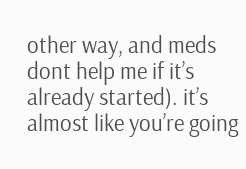other way, and meds dont help me if it’s already started). it’s almost like you’re going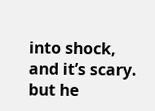into shock, and it’s scary. but he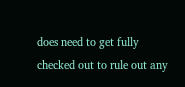does need to get fully checked out to rule out any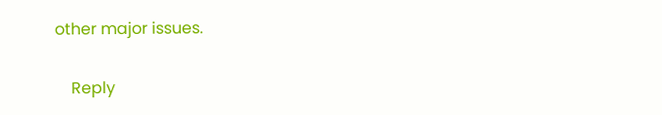other major issues.

    Reply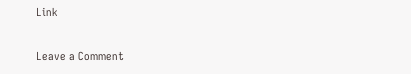Link

Leave a Comment